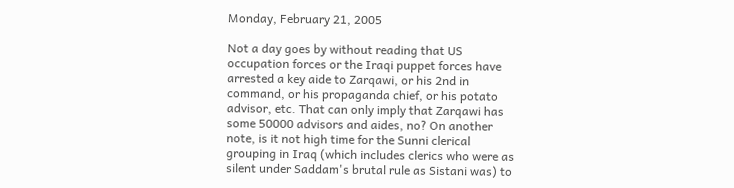Monday, February 21, 2005

Not a day goes by without reading that US occupation forces or the Iraqi puppet forces have arrested a key aide to Zarqawi, or his 2nd in command, or his propaganda chief, or his potato advisor, etc. That can only imply that Zarqawi has some 50000 advisors and aides, no? On another note, is it not high time for the Sunni clerical grouping in Iraq (which includes clerics who were as silent under Saddam's brutal rule as Sistani was) to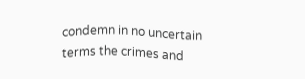condemn in no uncertain terms the crimes and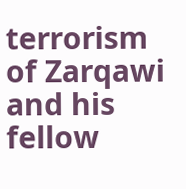terrorism of Zarqawi and his fellow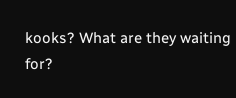kooks? What are they waiting for?